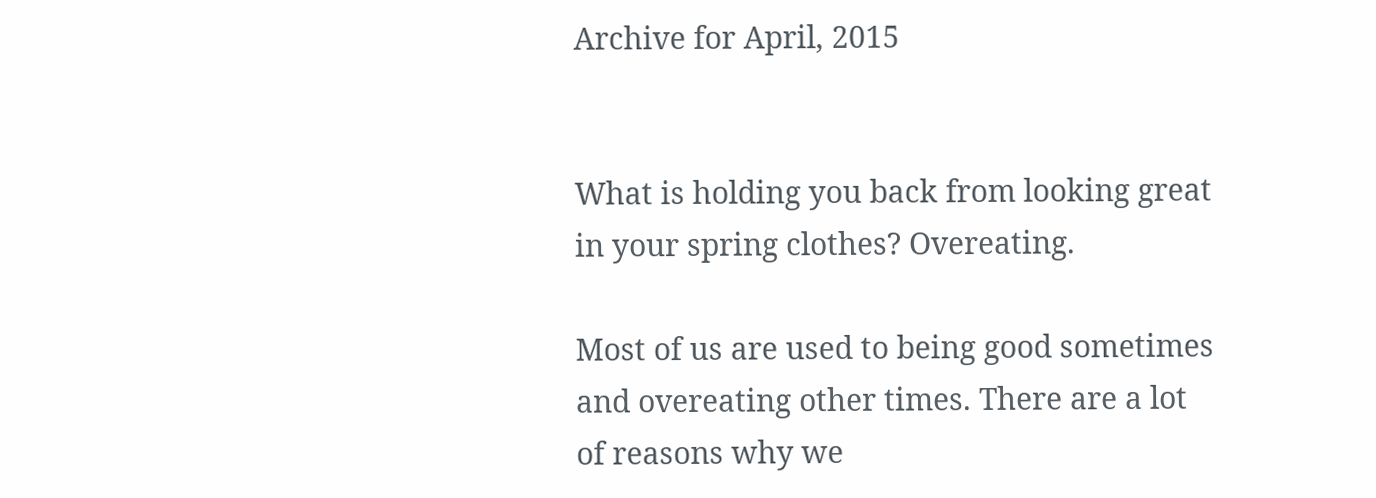Archive for April, 2015


What is holding you back from looking great in your spring clothes? Overeating.

Most of us are used to being good sometimes and overeating other times. There are a lot of reasons why we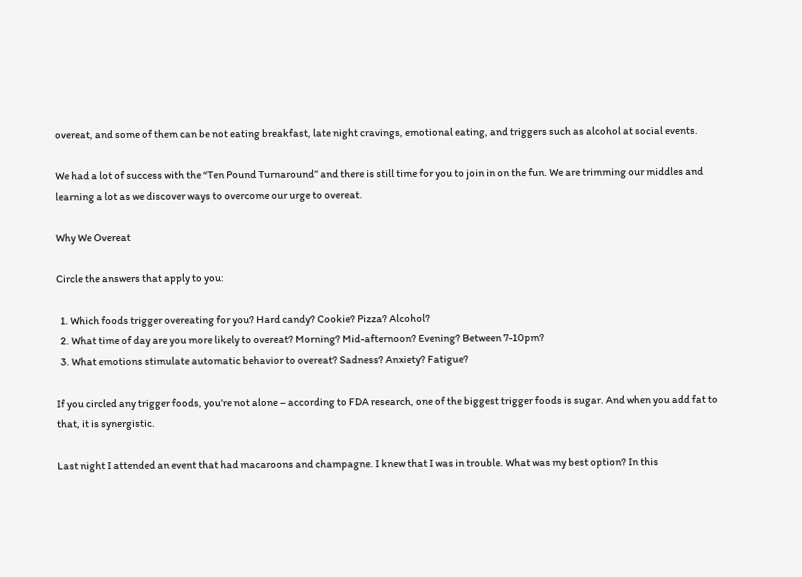overeat, and some of them can be not eating breakfast, late night cravings, emotional eating, and triggers such as alcohol at social events.

We had a lot of success with the “Ten Pound Turnaround” and there is still time for you to join in on the fun. We are trimming our middles and learning a lot as we discover ways to overcome our urge to overeat.

Why We Overeat

Circle the answers that apply to you:

  1. Which foods trigger overeating for you? Hard candy? Cookie? Pizza? Alcohol?
  2. What time of day are you more likely to overeat? Morning? Mid-afternoon? Evening? Between 7-10pm?
  3. What emotions stimulate automatic behavior to overeat? Sadness? Anxiety? Fatigue?

If you circled any trigger foods, you’re not alone – according to FDA research, one of the biggest trigger foods is sugar. And when you add fat to that, it is synergistic.

Last night I attended an event that had macaroons and champagne. I knew that I was in trouble. What was my best option? In this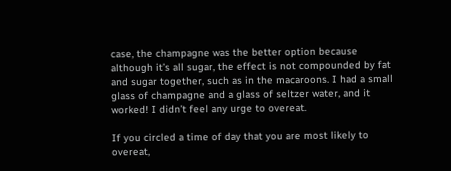case, the champagne was the better option because although it’s all sugar, the effect is not compounded by fat and sugar together, such as in the macaroons. I had a small glass of champagne and a glass of seltzer water, and it worked! I didn’t feel any urge to overeat.

If you circled a time of day that you are most likely to overeat,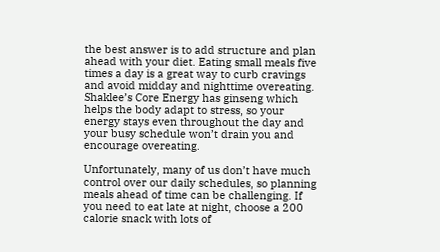the best answer is to add structure and plan ahead with your diet. Eating small meals five times a day is a great way to curb cravings and avoid midday and nighttime overeating. Shaklee’s Core Energy has ginseng which helps the body adapt to stress, so your energy stays even throughout the day and your busy schedule won’t drain you and encourage overeating.

Unfortunately, many of us don’t have much control over our daily schedules, so planning meals ahead of time can be challenging. If you need to eat late at night, choose a 200 calorie snack with lots of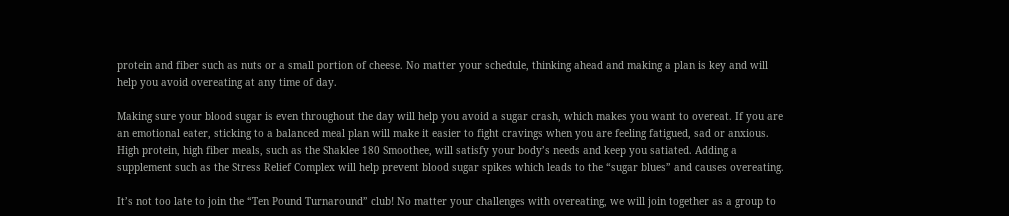protein and fiber such as nuts or a small portion of cheese. No matter your schedule, thinking ahead and making a plan is key and will help you avoid overeating at any time of day.

Making sure your blood sugar is even throughout the day will help you avoid a sugar crash, which makes you want to overeat. If you are an emotional eater, sticking to a balanced meal plan will make it easier to fight cravings when you are feeling fatigued, sad or anxious. High protein, high fiber meals, such as the Shaklee 180 Smoothee, will satisfy your body’s needs and keep you satiated. Adding a supplement such as the Stress Relief Complex will help prevent blood sugar spikes which leads to the “sugar blues” and causes overeating.

It’s not too late to join the “Ten Pound Turnaround” club! No matter your challenges with overeating, we will join together as a group to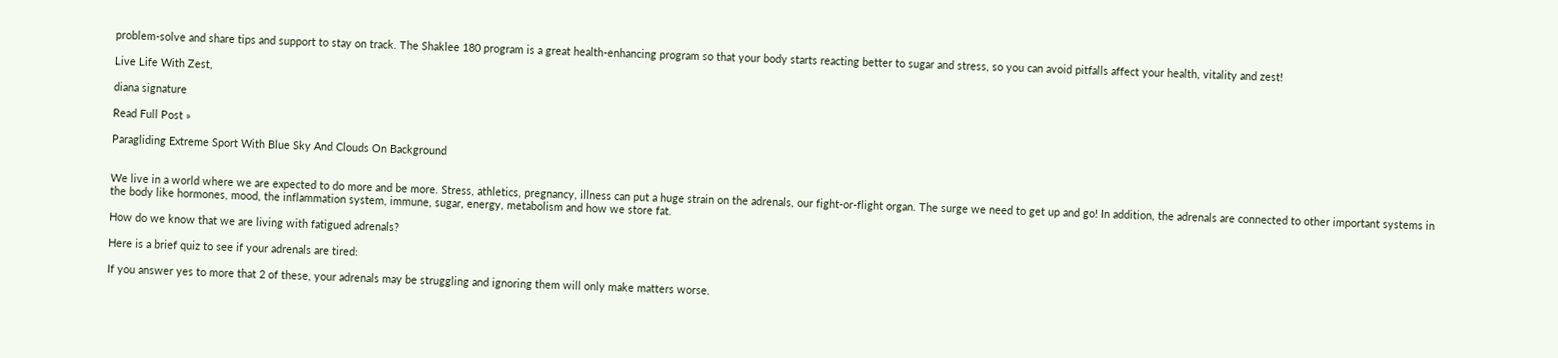problem-solve and share tips and support to stay on track. The Shaklee 180 program is a great health-enhancing program so that your body starts reacting better to sugar and stress, so you can avoid pitfalls affect your health, vitality and zest!

Live Life With Zest,

diana signature

Read Full Post »

Paragliding Extreme Sport With Blue Sky And Clouds On Background


We live in a world where we are expected to do more and be more. Stress, athletics, pregnancy, illness can put a huge strain on the adrenals, our fight-or-flight organ. The surge we need to get up and go! In addition, the adrenals are connected to other important systems in the body like hormones, mood, the inflammation system, immune, sugar, energy, metabolism and how we store fat.

How do we know that we are living with fatigued adrenals?

Here is a brief quiz to see if your adrenals are tired:

If you answer yes to more that 2 of these, your adrenals may be struggling and ignoring them will only make matters worse.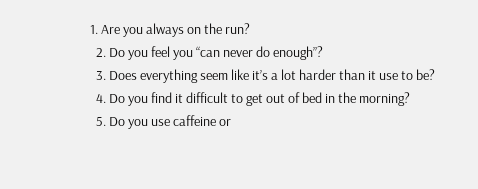1. Are you always on the run?
  2. Do you feel you “can never do enough”?
  3. Does everything seem like it’s a lot harder than it use to be?
  4. Do you find it difficult to get out of bed in the morning?
  5. Do you use caffeine or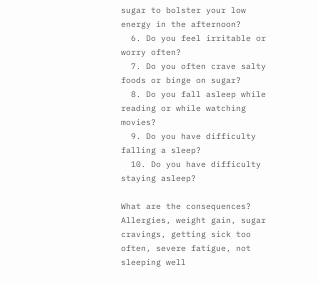sugar to bolster your low energy in the afternoon?
  6. Do you feel irritable or worry often?
  7. Do you often crave salty foods or binge on sugar?
  8. Do you fall asleep while reading or while watching movies?
  9. Do you have difficulty falling a sleep?
  10. Do you have difficulty staying asleep?

What are the consequences? Allergies, weight gain, sugar cravings, getting sick too often, severe fatigue, not sleeping well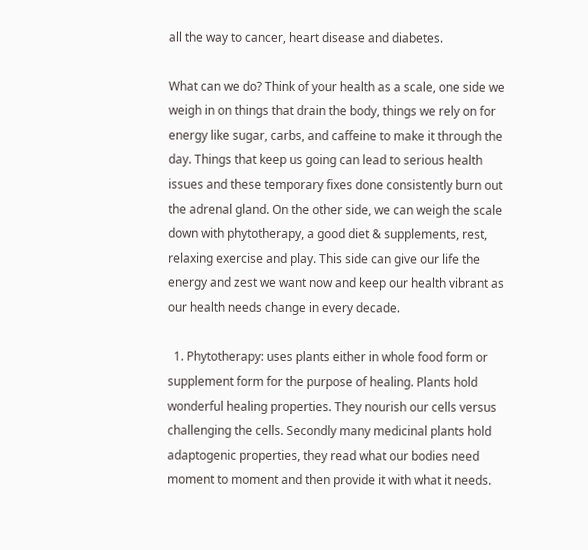all the way to cancer, heart disease and diabetes.

What can we do? Think of your health as a scale, one side we weigh in on things that drain the body, things we rely on for energy like sugar, carbs, and caffeine to make it through the day. Things that keep us going can lead to serious health issues and these temporary fixes done consistently burn out the adrenal gland. On the other side, we can weigh the scale down with phytotherapy, a good diet & supplements, rest, relaxing exercise and play. This side can give our life the energy and zest we want now and keep our health vibrant as our health needs change in every decade.

  1. Phytotherapy: uses plants either in whole food form or supplement form for the purpose of healing. Plants hold wonderful healing properties. They nourish our cells versus challenging the cells. Secondly many medicinal plants hold adaptogenic properties, they read what our bodies need moment to moment and then provide it with what it needs.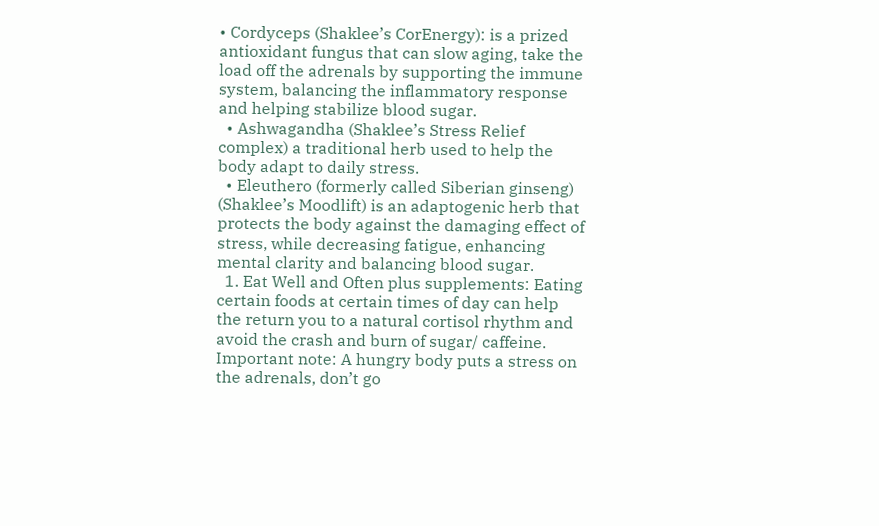• Cordyceps (Shaklee’s CorEnergy): is a prized antioxidant fungus that can slow aging, take the load off the adrenals by supporting the immune system, balancing the inflammatory response and helping stabilize blood sugar.
  • Ashwagandha (Shaklee’s Stress Relief complex) a traditional herb used to help the body adapt to daily stress.
  • Eleuthero (formerly called Siberian ginseng) (Shaklee’s Moodlift) is an adaptogenic herb that protects the body against the damaging effect of stress, while decreasing fatigue, enhancing mental clarity and balancing blood sugar.
  1. Eat Well and Often plus supplements: Eating certain foods at certain times of day can help the return you to a natural cortisol rhythm and avoid the crash and burn of sugar/ caffeine. Important note: A hungry body puts a stress on the adrenals, don’t go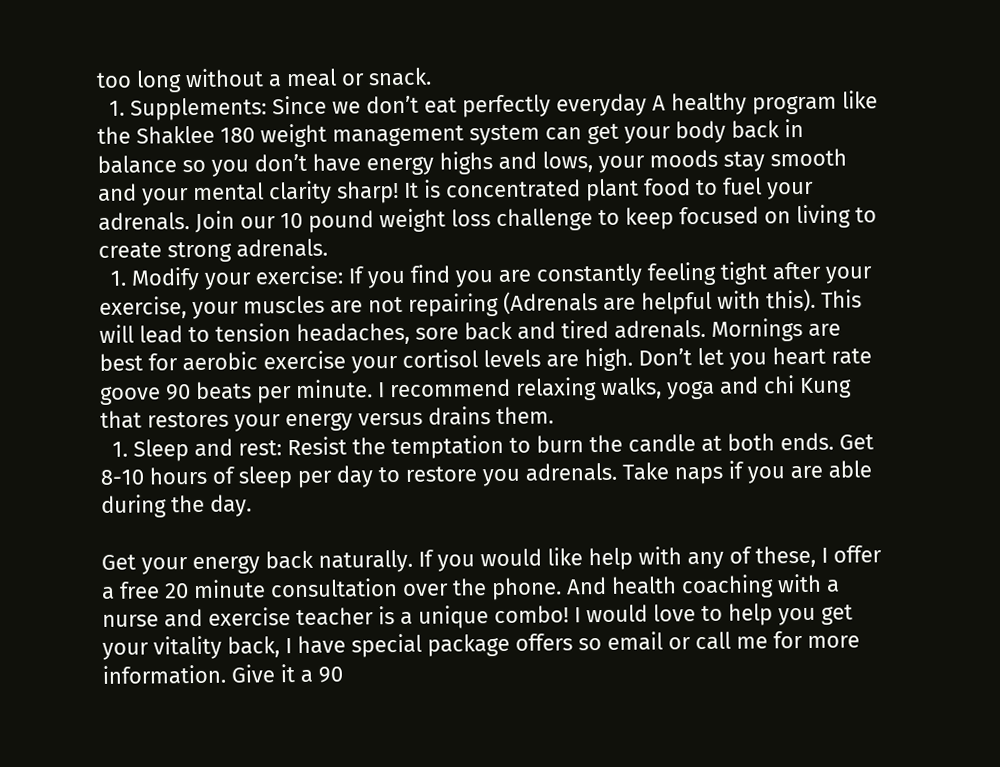too long without a meal or snack.
  1. Supplements: Since we don’t eat perfectly everyday A healthy program like the Shaklee 180 weight management system can get your body back in balance so you don’t have energy highs and lows, your moods stay smooth and your mental clarity sharp! It is concentrated plant food to fuel your adrenals. Join our 10 pound weight loss challenge to keep focused on living to create strong adrenals.
  1. Modify your exercise: If you find you are constantly feeling tight after your exercise, your muscles are not repairing (Adrenals are helpful with this). This will lead to tension headaches, sore back and tired adrenals. Mornings are best for aerobic exercise your cortisol levels are high. Don’t let you heart rate goove 90 beats per minute. I recommend relaxing walks, yoga and chi Kung that restores your energy versus drains them.
  1. Sleep and rest: Resist the temptation to burn the candle at both ends. Get 8-10 hours of sleep per day to restore you adrenals. Take naps if you are able during the day.

Get your energy back naturally. If you would like help with any of these, I offer a free 20 minute consultation over the phone. And health coaching with a nurse and exercise teacher is a unique combo! I would love to help you get your vitality back, I have special package offers so email or call me for more information. Give it a 90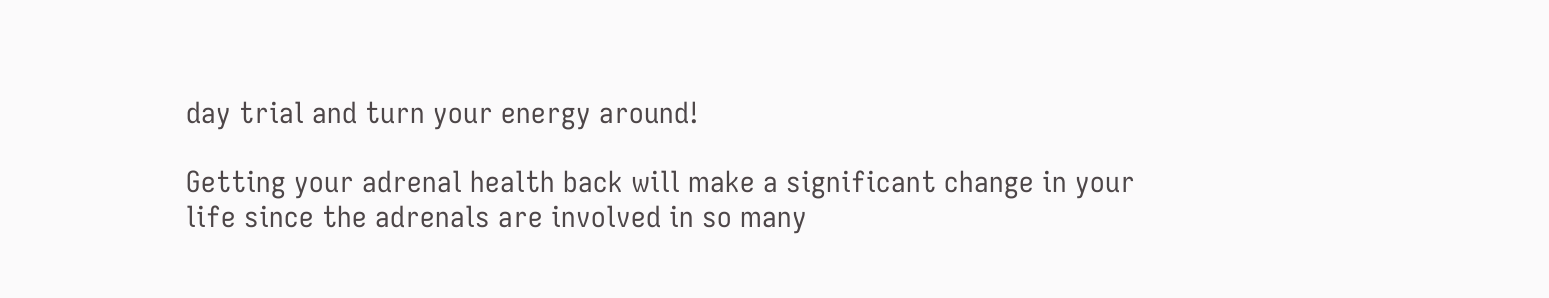day trial and turn your energy around!

Getting your adrenal health back will make a significant change in your life since the adrenals are involved in so many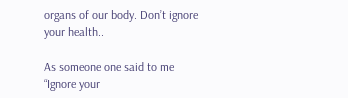organs of our body. Don’t ignore your health..

As someone one said to me “Ignore your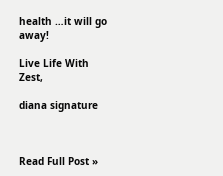health …it will go away!

Live Life With Zest,

diana signature



Read Full Post »